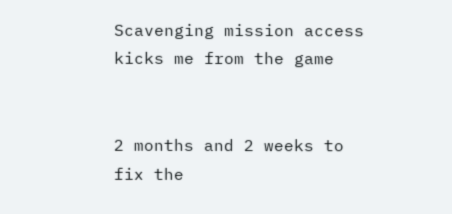Scavenging mission access kicks me from the game


2 months and 2 weeks to fix the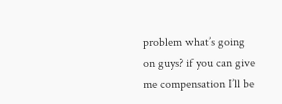problem what’s going on guys? if you can give me compensation I’ll be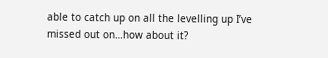able to catch up on all the levelling up I’ve missed out on…how about it?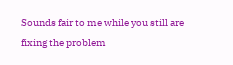Sounds fair to me while you still are fixing the problem